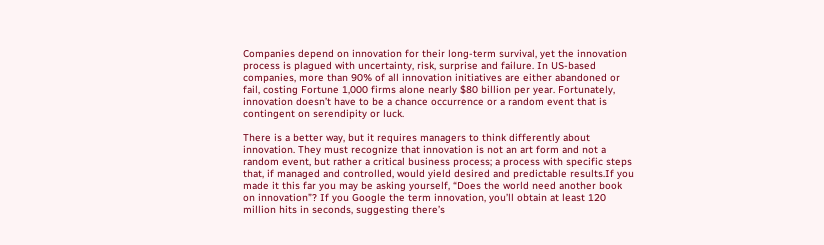Companies depend on innovation for their long-term survival, yet the innovation process is plagued with uncertainty, risk, surprise and failure. In US-based companies, more than 90% of all innovation initiatives are either abandoned or fail, costing Fortune 1,000 firms alone nearly $80 billion per year. Fortunately, innovation doesn’t have to be a chance occurrence or a random event that is contingent on serendipity or luck.

There is a better way, but it requires managers to think differently about innovation. They must recognize that innovation is not an art form and not a random event, but rather a critical business process; a process with specific steps that, if managed and controlled, would yield desired and predictable results.If you made it this far you may be asking yourself, “Does the world need another book on innovation”? If you Google the term innovation, you’ll obtain at least 120 million hits in seconds, suggesting there’s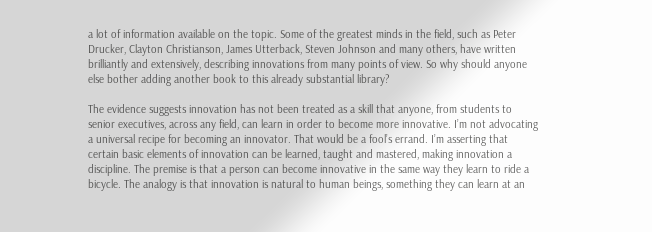a lot of information available on the topic. Some of the greatest minds in the field, such as Peter Drucker, Clayton Christianson, James Utterback, Steven Johnson and many others, have written brilliantly and extensively, describing innovations from many points of view. So why should anyone else bother adding another book to this already substantial library?

The evidence suggests innovation has not been treated as a skill that anyone, from students to senior executives, across any field, can learn in order to become more innovative. I’m not advocating a universal recipe for becoming an innovator. That would be a fool’s errand. I’m asserting that certain basic elements of innovation can be learned, taught and mastered, making innovation a discipline. The premise is that a person can become innovative in the same way they learn to ride a bicycle. The analogy is that innovation is natural to human beings, something they can learn at an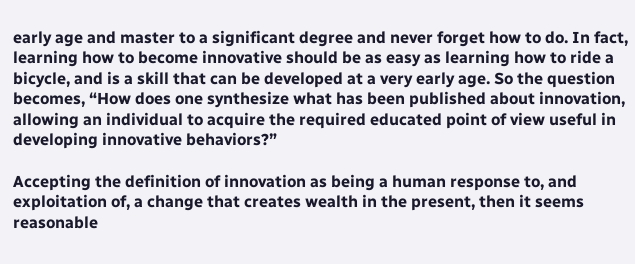early age and master to a significant degree and never forget how to do. In fact, learning how to become innovative should be as easy as learning how to ride a bicycle, and is a skill that can be developed at a very early age. So the question becomes, “How does one synthesize what has been published about innovation, allowing an individual to acquire the required educated point of view useful in developing innovative behaviors?”

Accepting the definition of innovation as being a human response to, and exploitation of, a change that creates wealth in the present, then it seems reasonable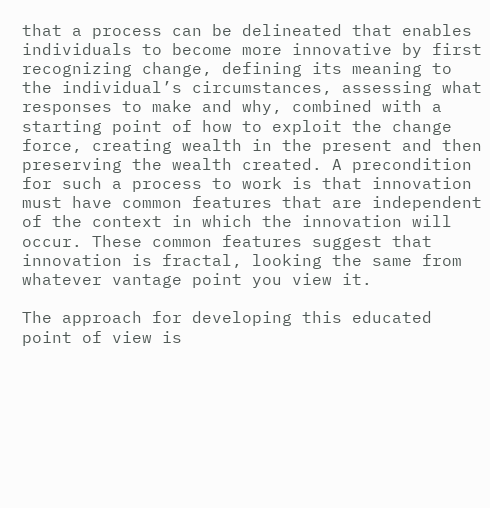that a process can be delineated that enables individuals to become more innovative by first recognizing change, defining its meaning to the individual’s circumstances, assessing what responses to make and why, combined with a starting point of how to exploit the change force, creating wealth in the present and then preserving the wealth created. A precondition for such a process to work is that innovation must have common features that are independent of the context in which the innovation will occur. These common features suggest that innovation is fractal, looking the same from whatever vantage point you view it.

The approach for developing this educated point of view is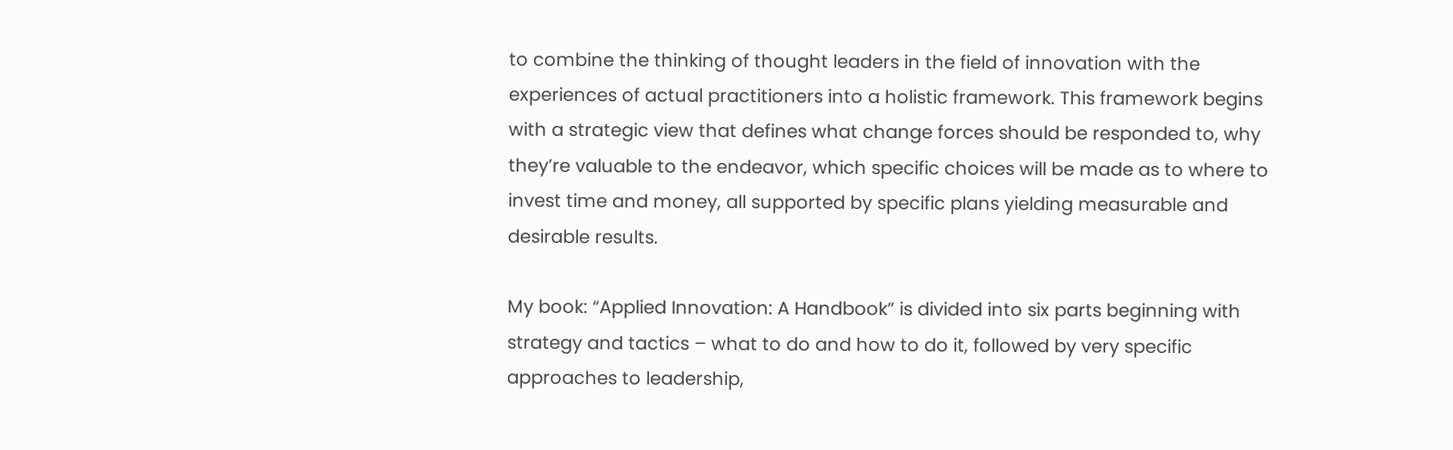to combine the thinking of thought leaders in the field of innovation with the experiences of actual practitioners into a holistic framework. This framework begins with a strategic view that defines what change forces should be responded to, why they’re valuable to the endeavor, which specific choices will be made as to where to invest time and money, all supported by specific plans yielding measurable and desirable results.

My book: “Applied Innovation: A Handbook” is divided into six parts beginning with strategy and tactics – what to do and how to do it, followed by very specific approaches to leadership,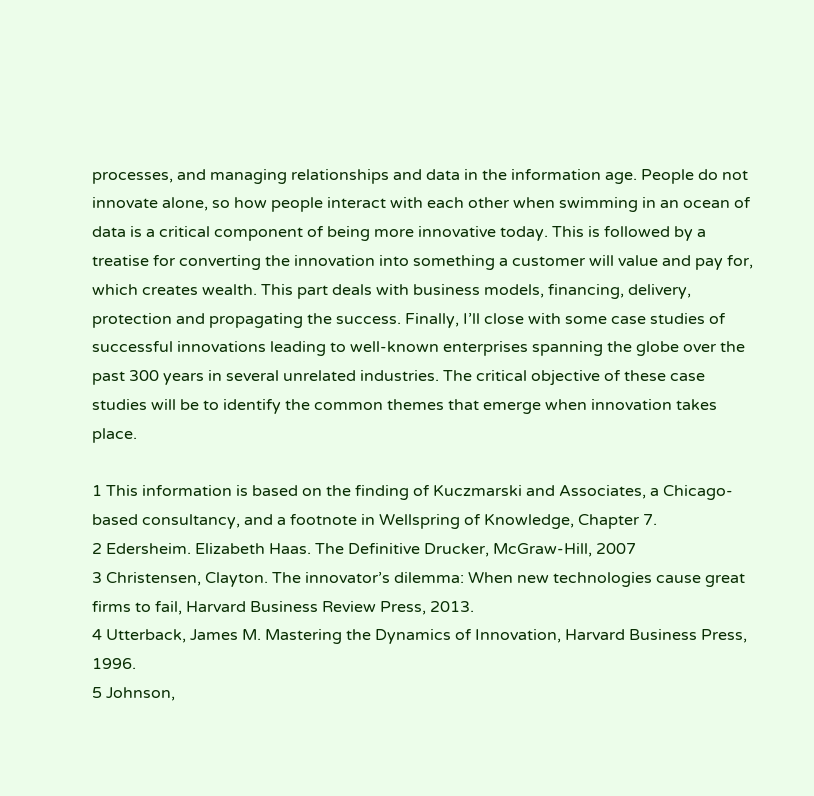processes, and managing relationships and data in the information age. People do not innovate alone, so how people interact with each other when swimming in an ocean of data is a critical component of being more innovative today. This is followed by a treatise for converting the innovation into something a customer will value and pay for, which creates wealth. This part deals with business models, financing, delivery, protection and propagating the success. Finally, I’ll close with some case studies of successful innovations leading to well-known enterprises spanning the globe over the past 300 years in several unrelated industries. The critical objective of these case studies will be to identify the common themes that emerge when innovation takes place.

1 This information is based on the finding of Kuczmarski and Associates, a Chicago-based consultancy, and a footnote in Wellspring of Knowledge, Chapter 7.
2 Edersheim. Elizabeth Haas. The Definitive Drucker, McGraw-Hill, 2007
3 Christensen, Clayton. The innovator’s dilemma: When new technologies cause great firms to fail, Harvard Business Review Press, 2013.
4 Utterback, James M. Mastering the Dynamics of Innovation, Harvard Business Press, 1996.
5 Johnson,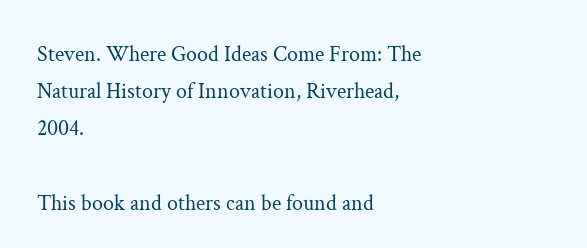Steven. Where Good Ideas Come From: The Natural History of Innovation, Riverhead, 2004.

This book and others can be found and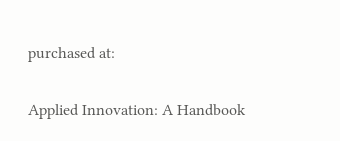purchased at:

Applied Innovation: A Handbook